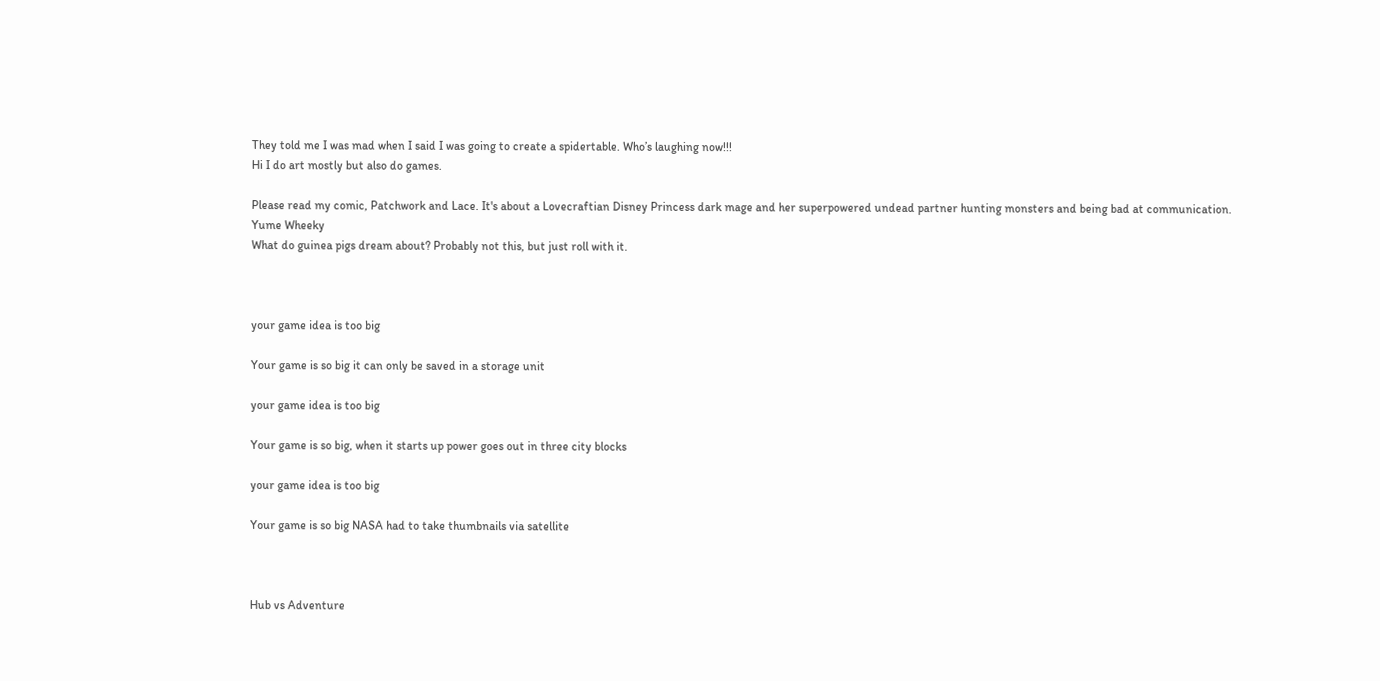They told me I was mad when I said I was going to create a spidertable. Who’s laughing now!!!
Hi I do art mostly but also do games.

Please read my comic, Patchwork and Lace. It's about a Lovecraftian Disney Princess dark mage and her superpowered undead partner hunting monsters and being bad at communication.
Yume Wheeky
What do guinea pigs dream about? Probably not this, but just roll with it.



your game idea is too big

Your game is so big it can only be saved in a storage unit

your game idea is too big

Your game is so big, when it starts up power goes out in three city blocks

your game idea is too big

Your game is so big NASA had to take thumbnails via satellite



Hub vs Adventure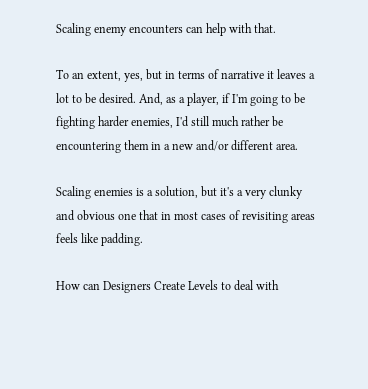Scaling enemy encounters can help with that.

To an extent, yes, but in terms of narrative it leaves a lot to be desired. And, as a player, if I'm going to be fighting harder enemies, I'd still much rather be encountering them in a new and/or different area.

Scaling enemies is a solution, but it's a very clunky and obvious one that in most cases of revisiting areas feels like padding.

How can Designers Create Levels to deal with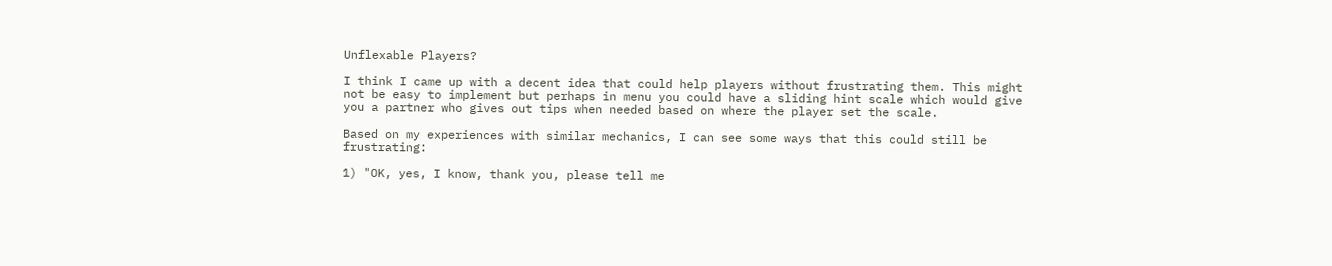Unflexable Players?

I think I came up with a decent idea that could help players without frustrating them. This might not be easy to implement but perhaps in menu you could have a sliding hint scale which would give you a partner who gives out tips when needed based on where the player set the scale.

Based on my experiences with similar mechanics, I can see some ways that this could still be frustrating:

1) "OK, yes, I know, thank you, please tell me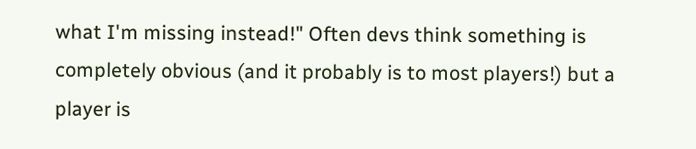what I'm missing instead!" Often devs think something is completely obvious (and it probably is to most players!) but a player is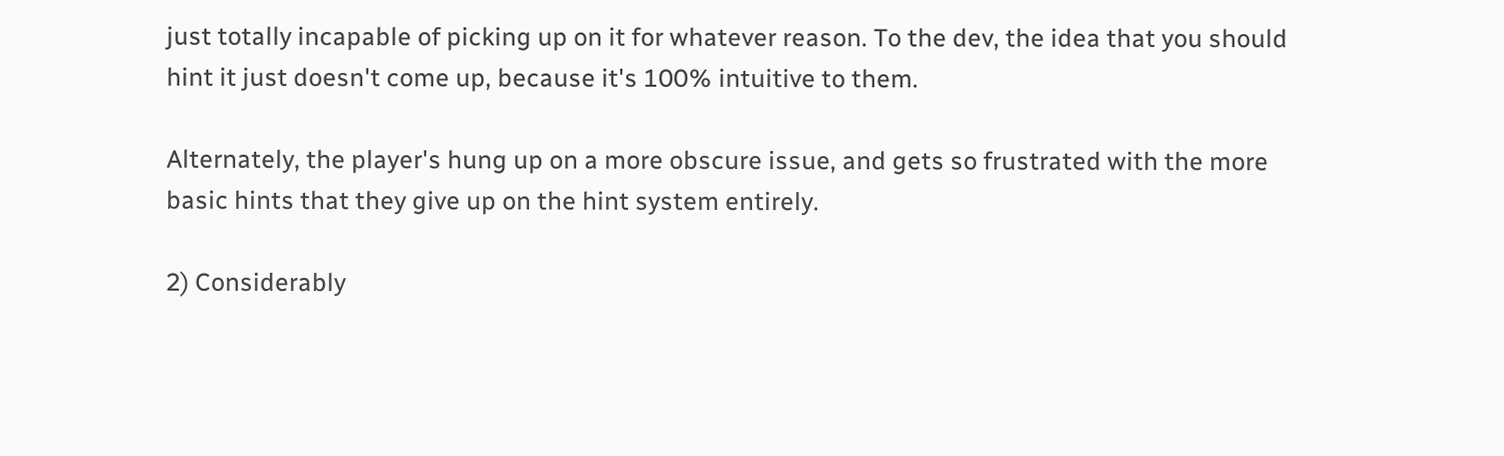just totally incapable of picking up on it for whatever reason. To the dev, the idea that you should hint it just doesn't come up, because it's 100% intuitive to them.

Alternately, the player's hung up on a more obscure issue, and gets so frustrated with the more basic hints that they give up on the hint system entirely.

2) Considerably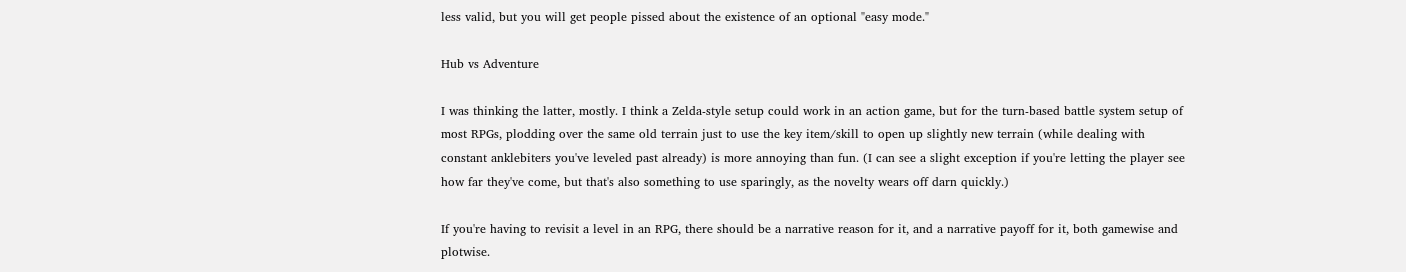less valid, but you will get people pissed about the existence of an optional "easy mode."

Hub vs Adventure

I was thinking the latter, mostly. I think a Zelda-style setup could work in an action game, but for the turn-based battle system setup of most RPGs, plodding over the same old terrain just to use the key item/skill to open up slightly new terrain (while dealing with constant anklebiters you've leveled past already) is more annoying than fun. (I can see a slight exception if you're letting the player see how far they've come, but that's also something to use sparingly, as the novelty wears off darn quickly.)

If you're having to revisit a level in an RPG, there should be a narrative reason for it, and a narrative payoff for it, both gamewise and plotwise.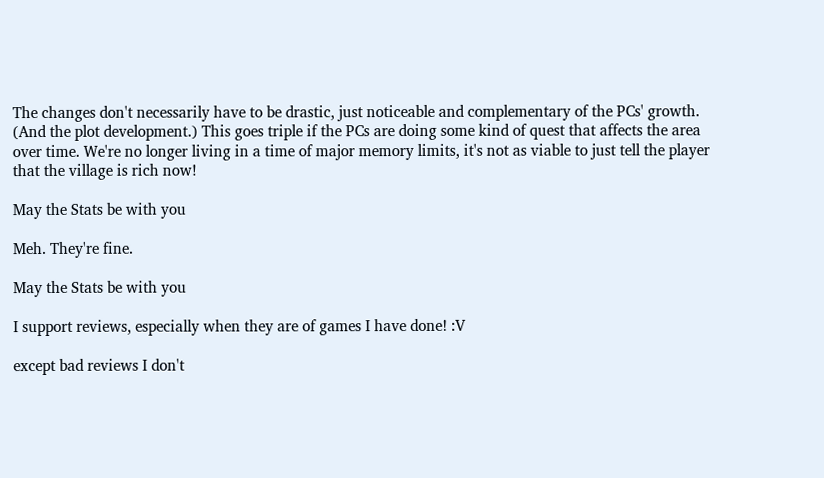The changes don't necessarily have to be drastic, just noticeable and complementary of the PCs' growth. (And the plot development.) This goes triple if the PCs are doing some kind of quest that affects the area over time. We're no longer living in a time of major memory limits, it's not as viable to just tell the player that the village is rich now!

May the Stats be with you

Meh. They're fine.

May the Stats be with you

I support reviews, especially when they are of games I have done! :V

except bad reviews I don't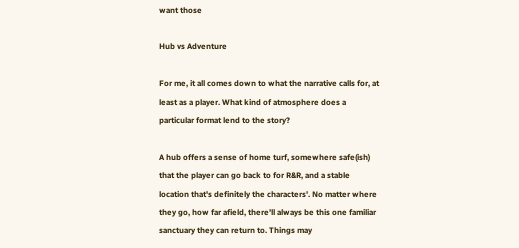want those

Hub vs Adventure

For me, it all comes down to what the narrative calls for, at least as a player. What kind of atmosphere does a particular format lend to the story?

A hub offers a sense of home turf, somewhere safe(ish) that the player can go back to for R&R, and a stable location that's definitely the characters'. No matter where they go, how far afield, there'll always be this one familiar sanctuary they can return to. Things may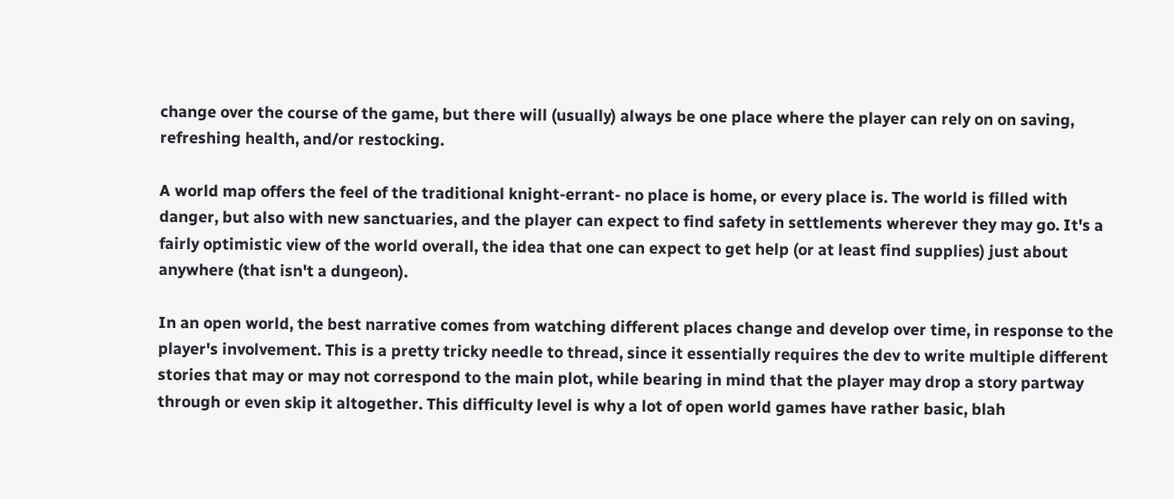change over the course of the game, but there will (usually) always be one place where the player can rely on on saving, refreshing health, and/or restocking.

A world map offers the feel of the traditional knight-errant- no place is home, or every place is. The world is filled with danger, but also with new sanctuaries, and the player can expect to find safety in settlements wherever they may go. It's a fairly optimistic view of the world overall, the idea that one can expect to get help (or at least find supplies) just about anywhere (that isn't a dungeon).

In an open world, the best narrative comes from watching different places change and develop over time, in response to the player's involvement. This is a pretty tricky needle to thread, since it essentially requires the dev to write multiple different stories that may or may not correspond to the main plot, while bearing in mind that the player may drop a story partway through or even skip it altogether. This difficulty level is why a lot of open world games have rather basic, blah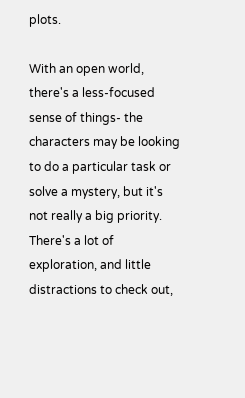plots.

With an open world, there's a less-focused sense of things- the characters may be looking to do a particular task or solve a mystery, but it's not really a big priority. There's a lot of exploration, and little distractions to check out,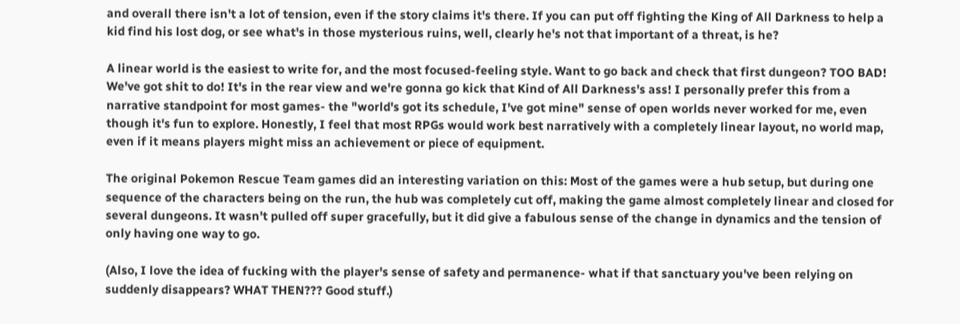and overall there isn't a lot of tension, even if the story claims it's there. If you can put off fighting the King of All Darkness to help a kid find his lost dog, or see what's in those mysterious ruins, well, clearly he's not that important of a threat, is he?

A linear world is the easiest to write for, and the most focused-feeling style. Want to go back and check that first dungeon? TOO BAD! We've got shit to do! It's in the rear view and we're gonna go kick that Kind of All Darkness's ass! I personally prefer this from a narrative standpoint for most games- the "world's got its schedule, I've got mine" sense of open worlds never worked for me, even though it's fun to explore. Honestly, I feel that most RPGs would work best narratively with a completely linear layout, no world map, even if it means players might miss an achievement or piece of equipment.

The original Pokemon Rescue Team games did an interesting variation on this: Most of the games were a hub setup, but during one sequence of the characters being on the run, the hub was completely cut off, making the game almost completely linear and closed for several dungeons. It wasn't pulled off super gracefully, but it did give a fabulous sense of the change in dynamics and the tension of only having one way to go.

(Also, I love the idea of fucking with the player's sense of safety and permanence- what if that sanctuary you've been relying on suddenly disappears? WHAT THEN??? Good stuff.)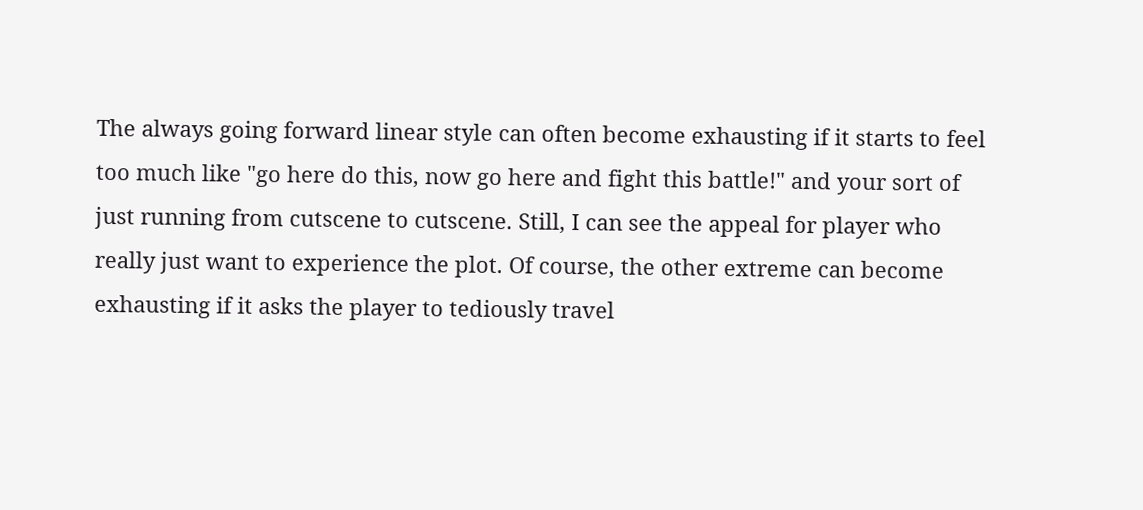The always going forward linear style can often become exhausting if it starts to feel too much like "go here do this, now go here and fight this battle!" and your sort of just running from cutscene to cutscene. Still, I can see the appeal for player who really just want to experience the plot. Of course, the other extreme can become exhausting if it asks the player to tediously travel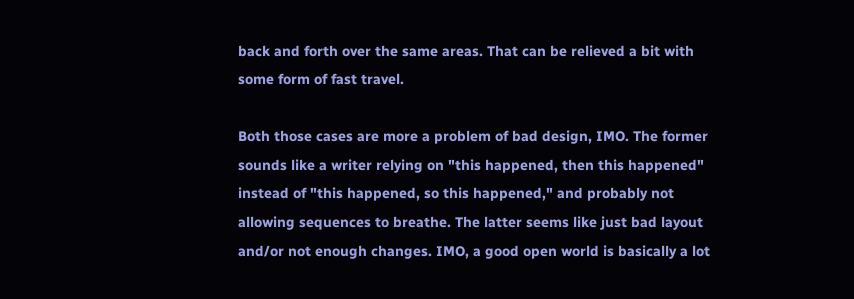back and forth over the same areas. That can be relieved a bit with some form of fast travel.

Both those cases are more a problem of bad design, IMO. The former sounds like a writer relying on "this happened, then this happened" instead of "this happened, so this happened," and probably not allowing sequences to breathe. The latter seems like just bad layout and/or not enough changes. IMO, a good open world is basically a lot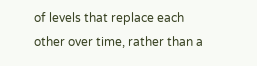of levels that replace each other over time, rather than a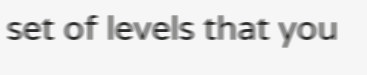set of levels that you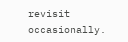revisit occasionally.